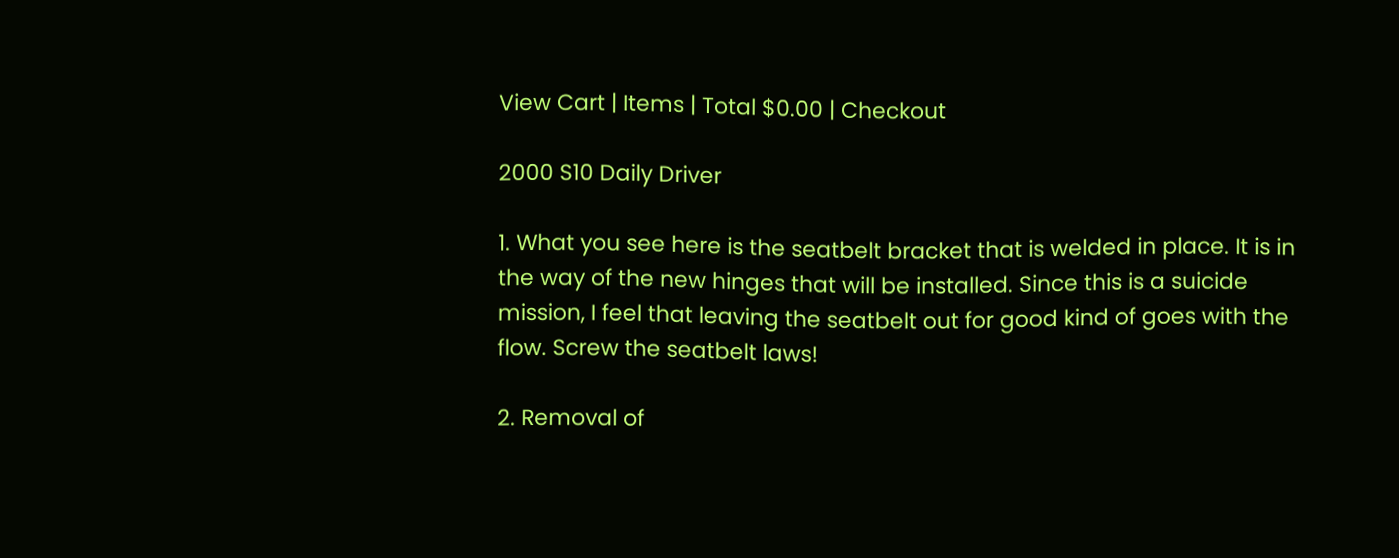View Cart | Items | Total $0.00 | Checkout

2000 S10 Daily Driver

1. What you see here is the seatbelt bracket that is welded in place. It is in the way of the new hinges that will be installed. Since this is a suicide mission, I feel that leaving the seatbelt out for good kind of goes with the flow. Screw the seatbelt laws!

2. Removal of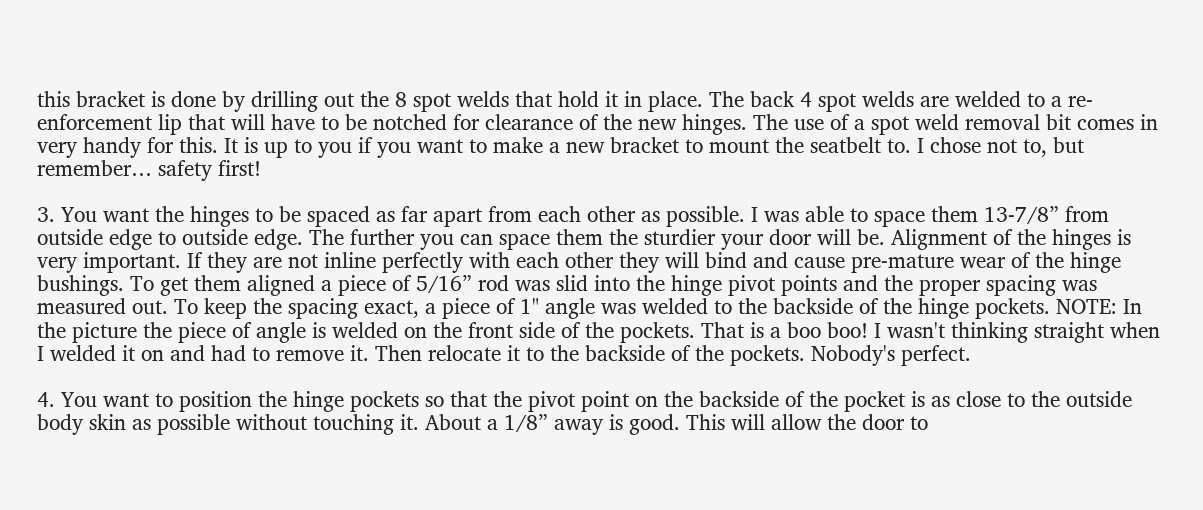this bracket is done by drilling out the 8 spot welds that hold it in place. The back 4 spot welds are welded to a re- enforcement lip that will have to be notched for clearance of the new hinges. The use of a spot weld removal bit comes in very handy for this. It is up to you if you want to make a new bracket to mount the seatbelt to. I chose not to, but remember… safety first!

3. You want the hinges to be spaced as far apart from each other as possible. I was able to space them 13-7/8” from outside edge to outside edge. The further you can space them the sturdier your door will be. Alignment of the hinges is very important. If they are not inline perfectly with each other they will bind and cause pre-mature wear of the hinge bushings. To get them aligned a piece of 5/16” rod was slid into the hinge pivot points and the proper spacing was measured out. To keep the spacing exact, a piece of 1" angle was welded to the backside of the hinge pockets. NOTE: In the picture the piece of angle is welded on the front side of the pockets. That is a boo boo! I wasn't thinking straight when I welded it on and had to remove it. Then relocate it to the backside of the pockets. Nobody's perfect.

4. You want to position the hinge pockets so that the pivot point on the backside of the pocket is as close to the outside body skin as possible without touching it. About a 1/8” away is good. This will allow the door to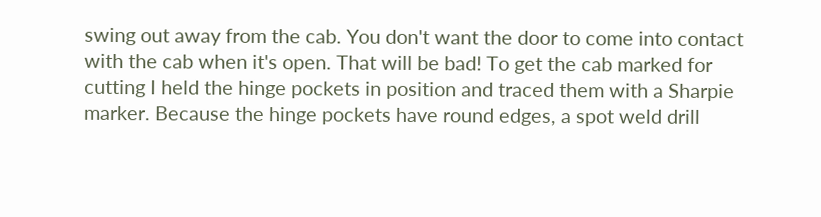swing out away from the cab. You don't want the door to come into contact with the cab when it's open. That will be bad! To get the cab marked for cutting I held the hinge pockets in position and traced them with a Sharpie marker. Because the hinge pockets have round edges, a spot weld drill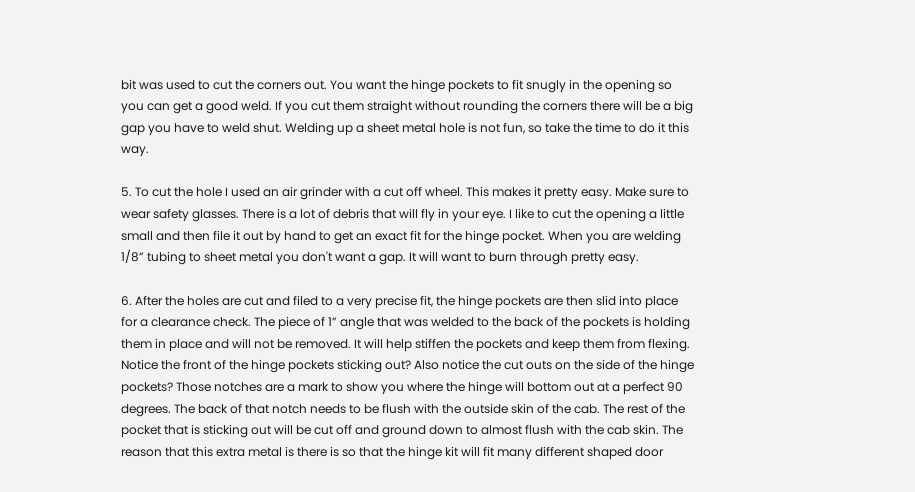bit was used to cut the corners out. You want the hinge pockets to fit snugly in the opening so you can get a good weld. If you cut them straight without rounding the corners there will be a big gap you have to weld shut. Welding up a sheet metal hole is not fun, so take the time to do it this way.

5. To cut the hole I used an air grinder with a cut off wheel. This makes it pretty easy. Make sure to wear safety glasses. There is a lot of debris that will fly in your eye. I like to cut the opening a little small and then file it out by hand to get an exact fit for the hinge pocket. When you are welding 1/8” tubing to sheet metal you don't want a gap. It will want to burn through pretty easy.

6. After the holes are cut and filed to a very precise fit, the hinge pockets are then slid into place for a clearance check. The piece of 1” angle that was welded to the back of the pockets is holding them in place and will not be removed. It will help stiffen the pockets and keep them from flexing. Notice the front of the hinge pockets sticking out? Also notice the cut outs on the side of the hinge pockets? Those notches are a mark to show you where the hinge will bottom out at a perfect 90 degrees. The back of that notch needs to be flush with the outside skin of the cab. The rest of the pocket that is sticking out will be cut off and ground down to almost flush with the cab skin. The reason that this extra metal is there is so that the hinge kit will fit many different shaped door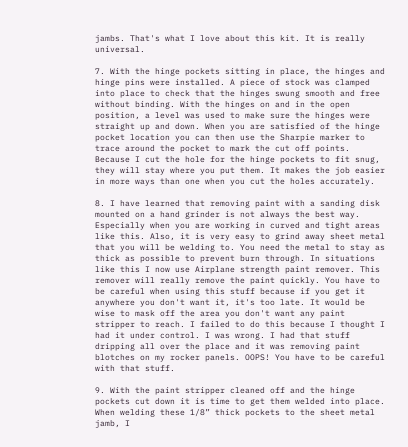jambs. That's what I love about this kit. It is really universal.

7. With the hinge pockets sitting in place, the hinges and hinge pins were installed. A piece of stock was clamped into place to check that the hinges swung smooth and free without binding. With the hinges on and in the open position, a level was used to make sure the hinges were straight up and down. When you are satisfied of the hinge pocket location you can then use the Sharpie marker to trace around the pocket to mark the cut off points. Because I cut the hole for the hinge pockets to fit snug, they will stay where you put them. It makes the job easier in more ways than one when you cut the holes accurately.

8. I have learned that removing paint with a sanding disk mounted on a hand grinder is not always the best way. Especially when you are working in curved and tight areas like this. Also, it is very easy to grind away sheet metal that you will be welding to. You need the metal to stay as thick as possible to prevent burn through. In situations like this I now use Airplane strength paint remover. This remover will really remove the paint quickly. You have to be careful when using this stuff because if you get it anywhere you don't want it, it's too late. It would be wise to mask off the area you don't want any paint stripper to reach. I failed to do this because I thought I had it under control. I was wrong. I had that stuff dripping all over the place and it was removing paint blotches on my rocker panels. OOPS! You have to be careful with that stuff.

9. With the paint stripper cleaned off and the hinge pockets cut down it is time to get them welded into place. When welding these 1/8” thick pockets to the sheet metal jamb, I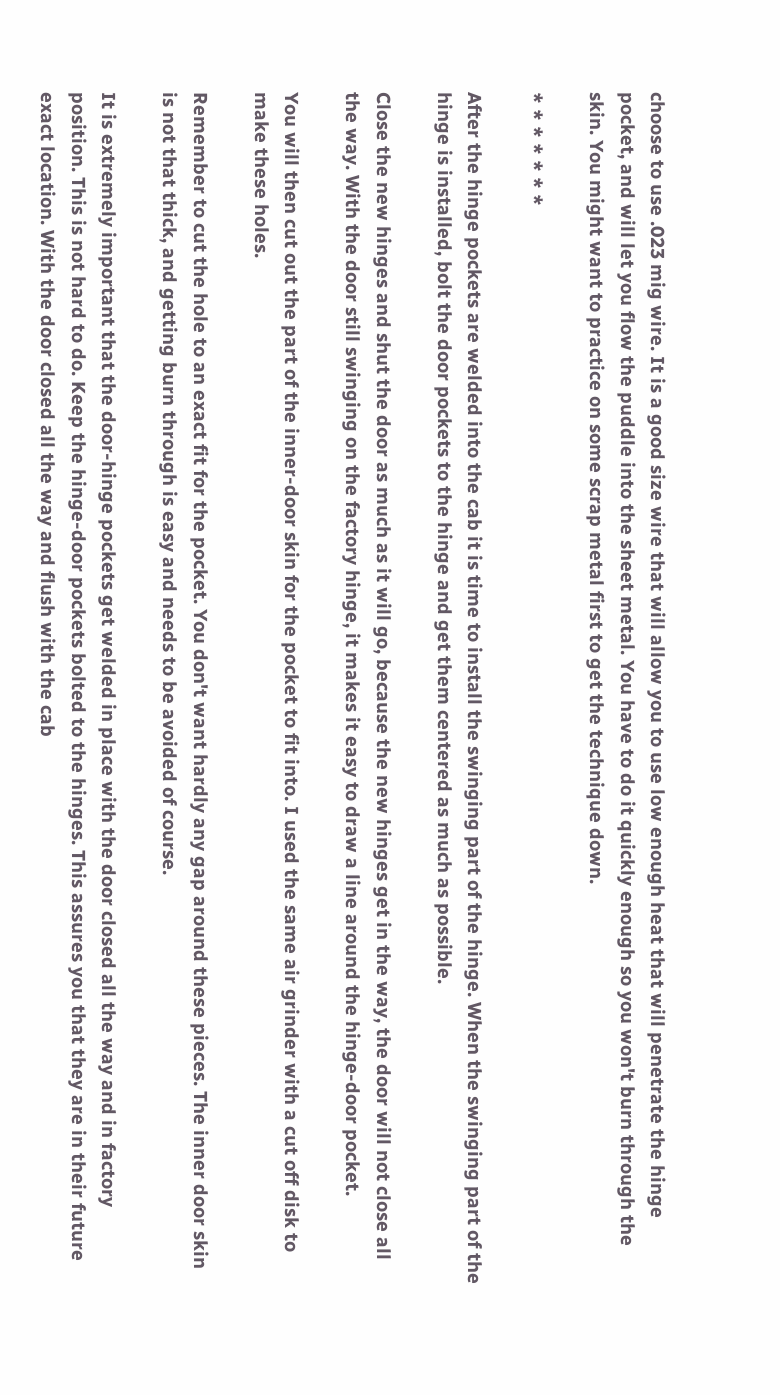choose to use .023 mig wire. It is a good size wire that will allow you to use low enough heat that will penetrate the hinge pocket, and will let you flow the puddle into the sheet metal. You have to do it quickly enough so you won't burn through the skin. You might want to practice on some scrap metal first to get the technique down.

* * * * * * *

After the hinge pockets are welded into the cab it is time to install the swinging part of the hinge. When the swinging part of the hinge is installed, bolt the door pockets to the hinge and get them centered as much as possible.

Close the new hinges and shut the door as much as it will go, because the new hinges get in the way, the door will not close all the way. With the door still swinging on the factory hinge, it makes it easy to draw a line around the hinge-door pocket.

You will then cut out the part of the inner-door skin for the pocket to fit into. I used the same air grinder with a cut off disk to make these holes.

Remember to cut the hole to an exact fit for the pocket. You don't want hardly any gap around these pieces. The inner door skin is not that thick, and getting burn through is easy and needs to be avoided of course.

It is extremely important that the door-hinge pockets get welded in place with the door closed all the way and in factory position. This is not hard to do. Keep the hinge-door pockets bolted to the hinges. This assures you that they are in their future exact location. With the door closed all the way and flush with the cab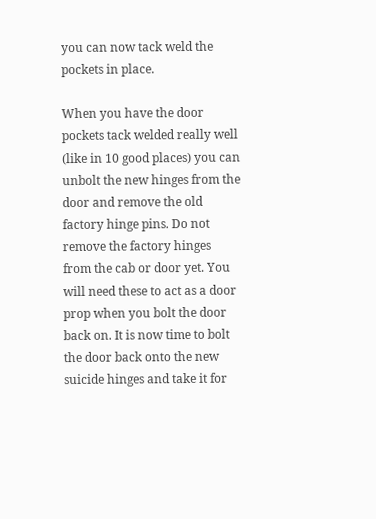you can now tack weld the pockets in place.

When you have the door pockets tack welded really well (like in 10 good places) you can unbolt the new hinges from the door and remove the old factory hinge pins. Do not remove the factory hinges from the cab or door yet. You will need these to act as a door prop when you bolt the door back on. It is now time to bolt the door back onto the new suicide hinges and take it for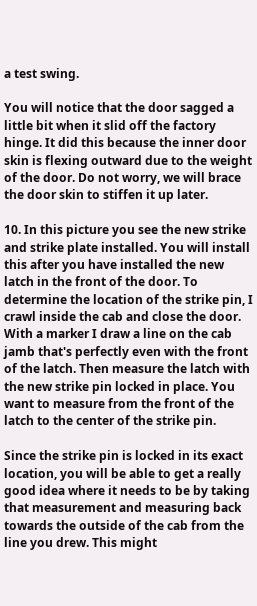a test swing.

You will notice that the door sagged a little bit when it slid off the factory hinge. It did this because the inner door skin is flexing outward due to the weight of the door. Do not worry, we will brace the door skin to stiffen it up later.

10. In this picture you see the new strike and strike plate installed. You will install this after you have installed the new latch in the front of the door. To determine the location of the strike pin, I crawl inside the cab and close the door. With a marker I draw a line on the cab jamb that's perfectly even with the front of the latch. Then measure the latch with the new strike pin locked in place. You want to measure from the front of the latch to the center of the strike pin.

Since the strike pin is locked in its exact location, you will be able to get a really good idea where it needs to be by taking that measurement and measuring back towards the outside of the cab from the line you drew. This might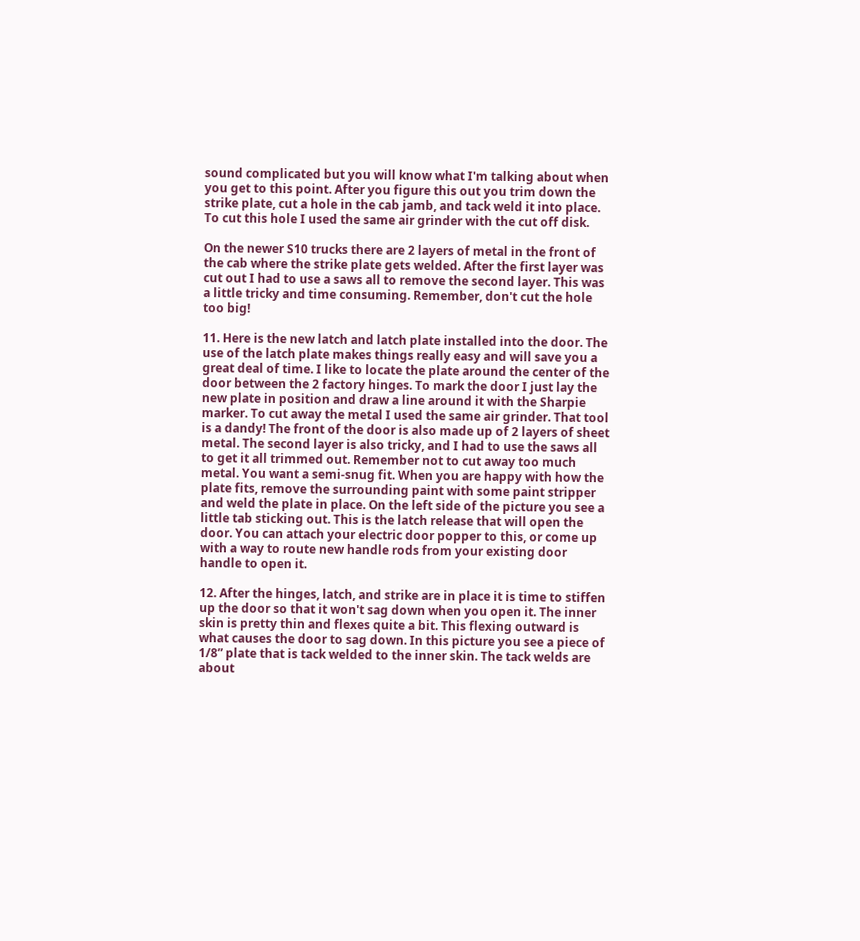sound complicated but you will know what I'm talking about when you get to this point. After you figure this out you trim down the strike plate, cut a hole in the cab jamb, and tack weld it into place. To cut this hole I used the same air grinder with the cut off disk.

On the newer S10 trucks there are 2 layers of metal in the front of the cab where the strike plate gets welded. After the first layer was cut out I had to use a saws all to remove the second layer. This was a little tricky and time consuming. Remember, don't cut the hole too big!

11. Here is the new latch and latch plate installed into the door. The use of the latch plate makes things really easy and will save you a great deal of time. I like to locate the plate around the center of the door between the 2 factory hinges. To mark the door I just lay the new plate in position and draw a line around it with the Sharpie marker. To cut away the metal I used the same air grinder. That tool is a dandy! The front of the door is also made up of 2 layers of sheet metal. The second layer is also tricky, and I had to use the saws all to get it all trimmed out. Remember not to cut away too much metal. You want a semi-snug fit. When you are happy with how the plate fits, remove the surrounding paint with some paint stripper and weld the plate in place. On the left side of the picture you see a little tab sticking out. This is the latch release that will open the door. You can attach your electric door popper to this, or come up with a way to route new handle rods from your existing door handle to open it.

12. After the hinges, latch, and strike are in place it is time to stiffen up the door so that it won't sag down when you open it. The inner skin is pretty thin and flexes quite a bit. This flexing outward is what causes the door to sag down. In this picture you see a piece of 1/8” plate that is tack welded to the inner skin. The tack welds are about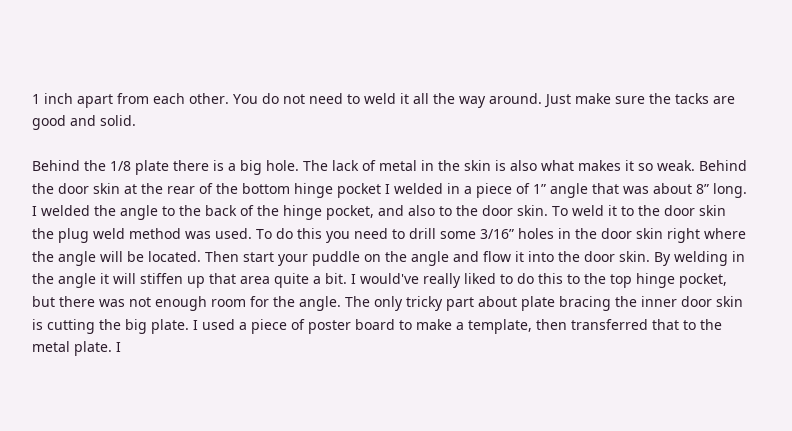1 inch apart from each other. You do not need to weld it all the way around. Just make sure the tacks are good and solid.

Behind the 1/8 plate there is a big hole. The lack of metal in the skin is also what makes it so weak. Behind the door skin at the rear of the bottom hinge pocket I welded in a piece of 1” angle that was about 8” long. I welded the angle to the back of the hinge pocket, and also to the door skin. To weld it to the door skin the plug weld method was used. To do this you need to drill some 3/16” holes in the door skin right where the angle will be located. Then start your puddle on the angle and flow it into the door skin. By welding in the angle it will stiffen up that area quite a bit. I would've really liked to do this to the top hinge pocket, but there was not enough room for the angle. The only tricky part about plate bracing the inner door skin is cutting the big plate. I used a piece of poster board to make a template, then transferred that to the metal plate. I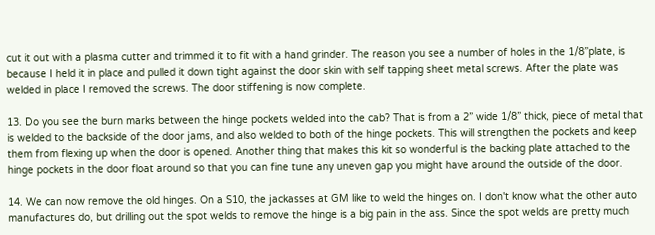cut it out with a plasma cutter and trimmed it to fit with a hand grinder. The reason you see a number of holes in the 1/8”plate, is because I held it in place and pulled it down tight against the door skin with self tapping sheet metal screws. After the plate was welded in place I removed the screws. The door stiffening is now complete.

13. Do you see the burn marks between the hinge pockets welded into the cab? That is from a 2” wide 1/8” thick, piece of metal that is welded to the backside of the door jams, and also welded to both of the hinge pockets. This will strengthen the pockets and keep them from flexing up when the door is opened. Another thing that makes this kit so wonderful is the backing plate attached to the hinge pockets in the door float around so that you can fine tune any uneven gap you might have around the outside of the door.

14. We can now remove the old hinges. On a S10, the jackasses at GM like to weld the hinges on. I don't know what the other auto manufactures do, but drilling out the spot welds to remove the hinge is a big pain in the ass. Since the spot welds are pretty much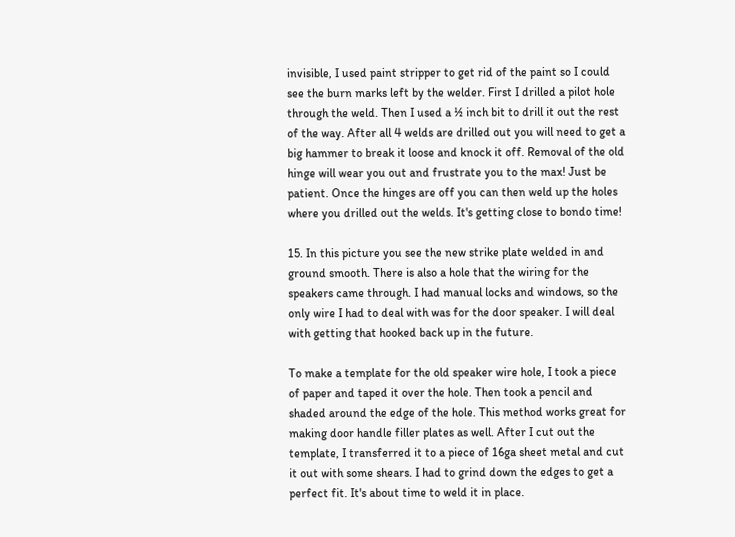invisible, I used paint stripper to get rid of the paint so I could see the burn marks left by the welder. First I drilled a pilot hole through the weld. Then I used a ½ inch bit to drill it out the rest of the way. After all 4 welds are drilled out you will need to get a big hammer to break it loose and knock it off. Removal of the old hinge will wear you out and frustrate you to the max! Just be patient. Once the hinges are off you can then weld up the holes where you drilled out the welds. It's getting close to bondo time!

15. In this picture you see the new strike plate welded in and ground smooth. There is also a hole that the wiring for the speakers came through. I had manual locks and windows, so the only wire I had to deal with was for the door speaker. I will deal with getting that hooked back up in the future.

To make a template for the old speaker wire hole, I took a piece of paper and taped it over the hole. Then took a pencil and shaded around the edge of the hole. This method works great for making door handle filler plates as well. After I cut out the template, I transferred it to a piece of 16ga sheet metal and cut it out with some shears. I had to grind down the edges to get a perfect fit. It's about time to weld it in place.